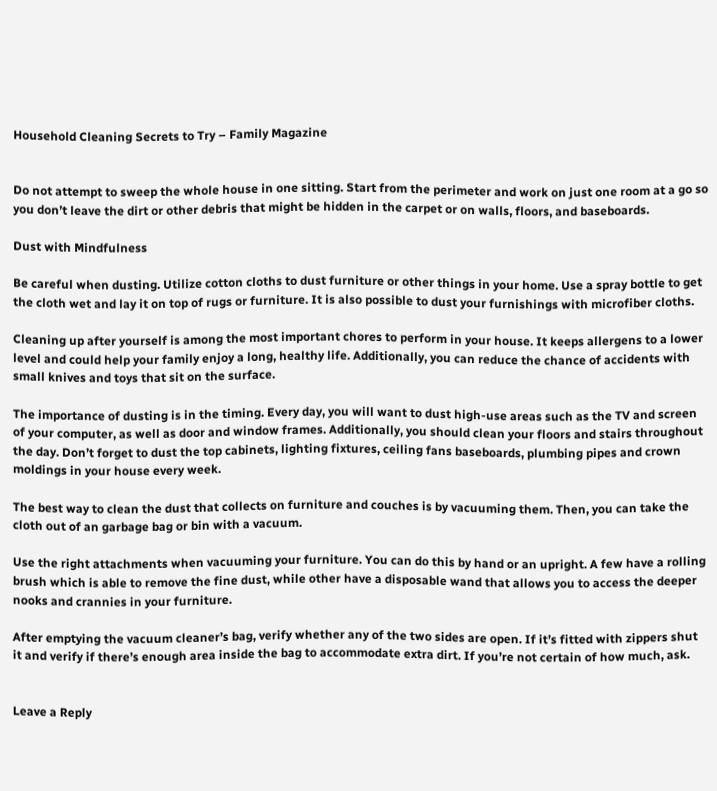Household Cleaning Secrets to Try – Family Magazine


Do not attempt to sweep the whole house in one sitting. Start from the perimeter and work on just one room at a go so you don’t leave the dirt or other debris that might be hidden in the carpet or on walls, floors, and baseboards.

Dust with Mindfulness

Be careful when dusting. Utilize cotton cloths to dust furniture or other things in your home. Use a spray bottle to get the cloth wet and lay it on top of rugs or furniture. It is also possible to dust your furnishings with microfiber cloths.

Cleaning up after yourself is among the most important chores to perform in your house. It keeps allergens to a lower level and could help your family enjoy a long, healthy life. Additionally, you can reduce the chance of accidents with small knives and toys that sit on the surface.

The importance of dusting is in the timing. Every day, you will want to dust high-use areas such as the TV and screen of your computer, as well as door and window frames. Additionally, you should clean your floors and stairs throughout the day. Don’t forget to dust the top cabinets, lighting fixtures, ceiling fans baseboards, plumbing pipes and crown moldings in your house every week.

The best way to clean the dust that collects on furniture and couches is by vacuuming them. Then, you can take the cloth out of an garbage bag or bin with a vacuum.

Use the right attachments when vacuuming your furniture. You can do this by hand or an upright. A few have a rolling brush which is able to remove the fine dust, while other have a disposable wand that allows you to access the deeper nooks and crannies in your furniture.

After emptying the vacuum cleaner’s bag, verify whether any of the two sides are open. If it’s fitted with zippers shut it and verify if there’s enough area inside the bag to accommodate extra dirt. If you’re not certain of how much, ask.


Leave a Reply